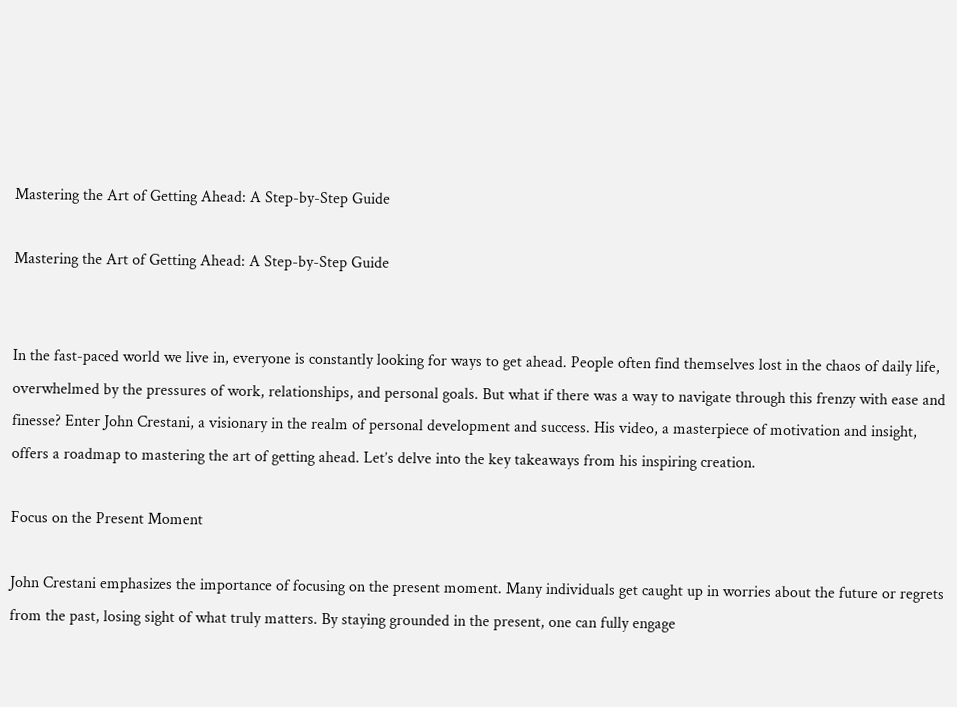Mastering the Art of Getting Ahead: A Step-by-Step Guide

Mastering the Art of Getting Ahead: A Step-by-Step Guide


In the fast-paced world we live in, everyone is constantly looking for ways to get ahead. People often find themselves lost in the chaos of daily life, overwhelmed by the pressures of work, relationships, and personal goals. But what if there was a way to navigate through this frenzy with ease and finesse? Enter John Crestani, a visionary in the realm of personal development and success. His video, a masterpiece of motivation and insight, offers a roadmap to mastering the art of getting ahead. Let’s delve into the key takeaways from his inspiring creation.

Focus on the Present Moment

John Crestani emphasizes the importance of focusing on the present moment. Many individuals get caught up in worries about the future or regrets from the past, losing sight of what truly matters. By staying grounded in the present, one can fully engage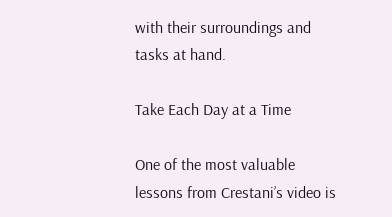with their surroundings and tasks at hand.

Take Each Day at a Time

One of the most valuable lessons from Crestani’s video is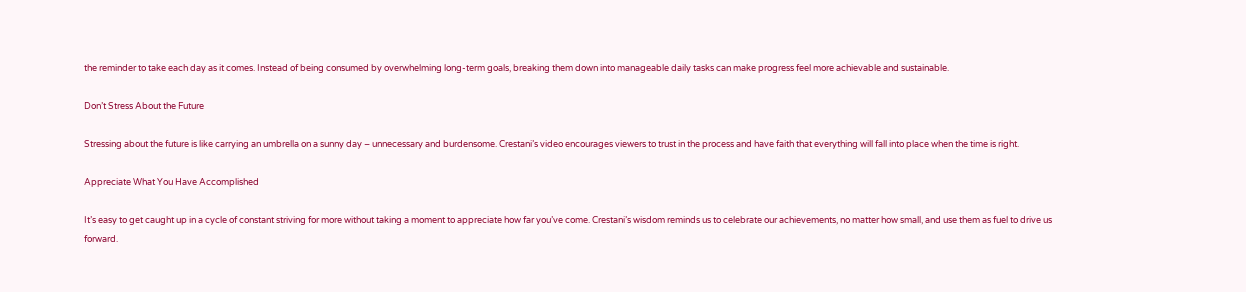the reminder to take each day as it comes. Instead of being consumed by overwhelming long-term goals, breaking them down into manageable daily tasks can make progress feel more achievable and sustainable.

Don’t Stress About the Future

Stressing about the future is like carrying an umbrella on a sunny day – unnecessary and burdensome. Crestani’s video encourages viewers to trust in the process and have faith that everything will fall into place when the time is right.

Appreciate What You Have Accomplished

It’s easy to get caught up in a cycle of constant striving for more without taking a moment to appreciate how far you’ve come. Crestani’s wisdom reminds us to celebrate our achievements, no matter how small, and use them as fuel to drive us forward.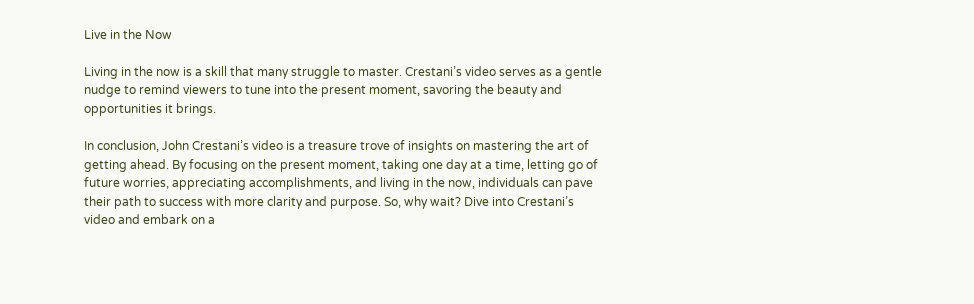Live in the Now

Living in the now is a skill that many struggle to master. Crestani’s video serves as a gentle nudge to remind viewers to tune into the present moment, savoring the beauty and opportunities it brings.

In conclusion, John Crestani’s video is a treasure trove of insights on mastering the art of getting ahead. By focusing on the present moment, taking one day at a time, letting go of future worries, appreciating accomplishments, and living in the now, individuals can pave their path to success with more clarity and purpose. So, why wait? Dive into Crestani’s video and embark on a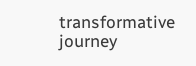transformative journey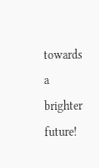towards a brighter future!